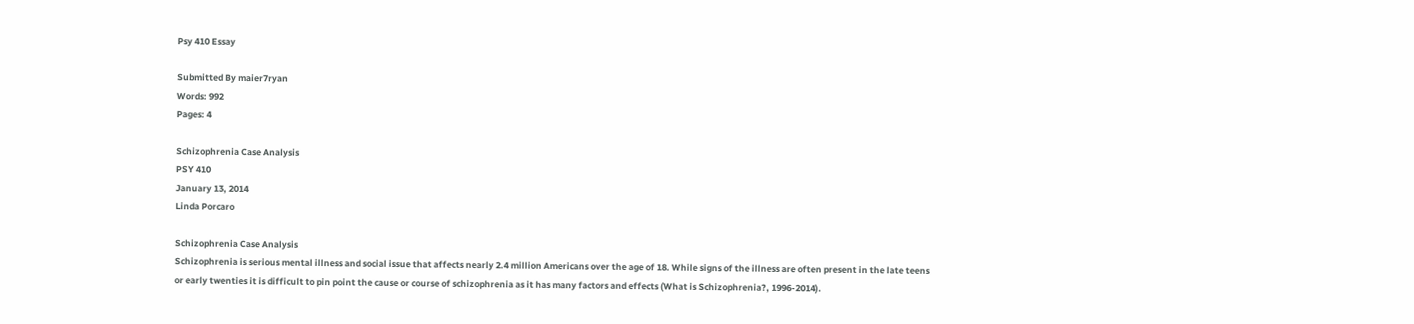Psy 410 Essay

Submitted By maier7ryan
Words: 992
Pages: 4

Schizophrenia Case Analysis
PSY 410
January 13, 2014
Linda Porcaro

Schizophrenia Case Analysis
Schizophrenia is serious mental illness and social issue that affects nearly 2.4 million Americans over the age of 18. While signs of the illness are often present in the late teens or early twenties it is difficult to pin point the cause or course of schizophrenia as it has many factors and effects (What is Schizophrenia?, 1996-2014).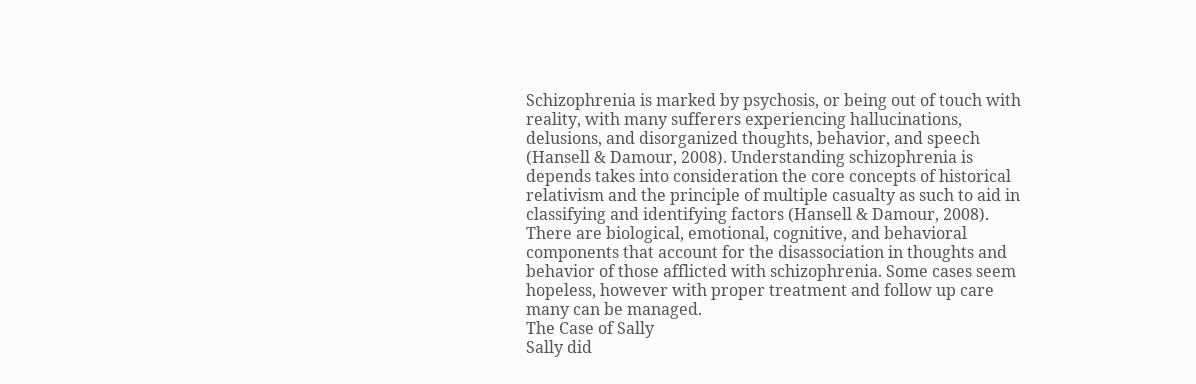Schizophrenia is marked by psychosis, or being out of touch with reality, with many sufferers experiencing hallucinations, delusions, and disorganized thoughts, behavior, and speech (Hansell & Damour, 2008). Understanding schizophrenia is depends takes into consideration the core concepts of historical relativism and the principle of multiple casualty as such to aid in classifying and identifying factors (Hansell & Damour, 2008). There are biological, emotional, cognitive, and behavioral components that account for the disassociation in thoughts and behavior of those afflicted with schizophrenia. Some cases seem hopeless, however with proper treatment and follow up care many can be managed.
The Case of Sally
Sally did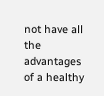not have all the advantages of a healthy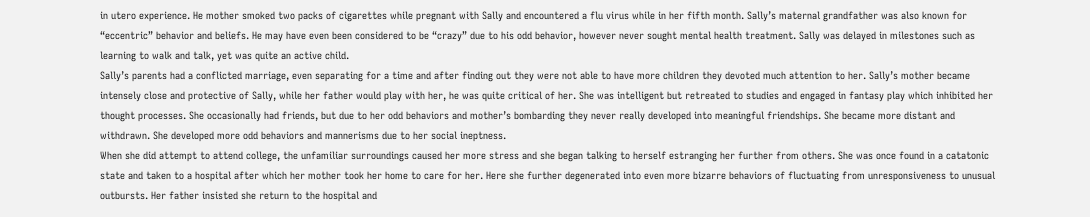in utero experience. He mother smoked two packs of cigarettes while pregnant with Sally and encountered a flu virus while in her fifth month. Sally’s maternal grandfather was also known for “eccentric” behavior and beliefs. He may have even been considered to be “crazy” due to his odd behavior, however never sought mental health treatment. Sally was delayed in milestones such as learning to walk and talk, yet was quite an active child.
Sally’s parents had a conflicted marriage, even separating for a time and after finding out they were not able to have more children they devoted much attention to her. Sally’s mother became intensely close and protective of Sally, while her father would play with her, he was quite critical of her. She was intelligent but retreated to studies and engaged in fantasy play which inhibited her thought processes. She occasionally had friends, but due to her odd behaviors and mother’s bombarding they never really developed into meaningful friendships. She became more distant and withdrawn. She developed more odd behaviors and mannerisms due to her social ineptness.
When she did attempt to attend college, the unfamiliar surroundings caused her more stress and she began talking to herself estranging her further from others. She was once found in a catatonic state and taken to a hospital after which her mother took her home to care for her. Here she further degenerated into even more bizarre behaviors of fluctuating from unresponsiveness to unusual outbursts. Her father insisted she return to the hospital and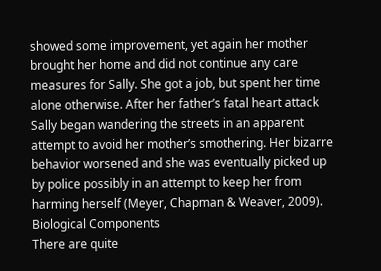showed some improvement, yet again her mother brought her home and did not continue any care measures for Sally. She got a job, but spent her time alone otherwise. After her father’s fatal heart attack Sally began wandering the streets in an apparent attempt to avoid her mother’s smothering. Her bizarre behavior worsened and she was eventually picked up by police possibly in an attempt to keep her from harming herself (Meyer, Chapman & Weaver, 2009).
Biological Components
There are quite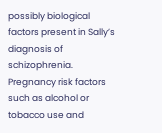possibly biological factors present in Sally’s diagnosis of schizophrenia. Pregnancy risk factors such as alcohol or tobacco use and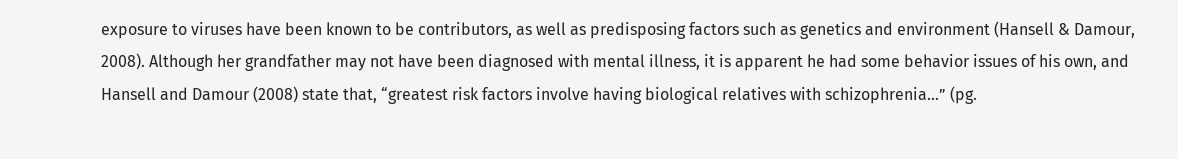exposure to viruses have been known to be contributors, as well as predisposing factors such as genetics and environment (Hansell & Damour, 2008). Although her grandfather may not have been diagnosed with mental illness, it is apparent he had some behavior issues of his own, and Hansell and Damour (2008) state that, “greatest risk factors involve having biological relatives with schizophrenia…” (pg.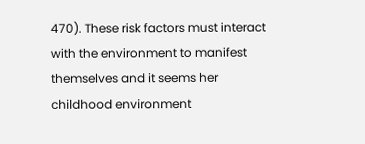470). These risk factors must interact with the environment to manifest themselves and it seems her childhood environment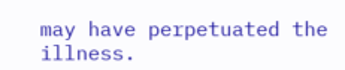may have perpetuated the illness.